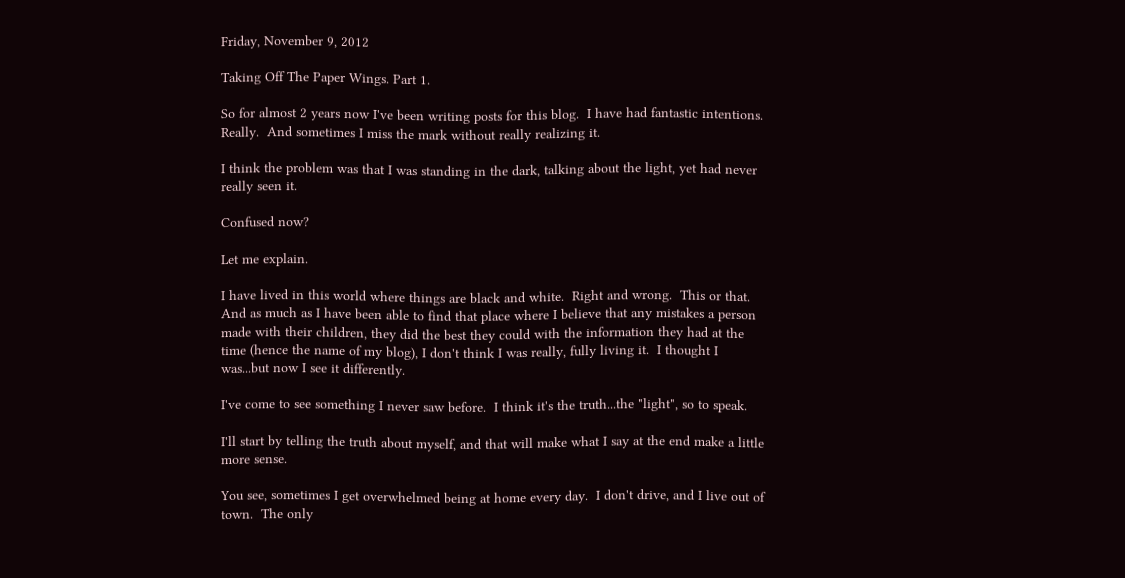Friday, November 9, 2012

Taking Off The Paper Wings. Part 1.

So for almost 2 years now I've been writing posts for this blog.  I have had fantastic intentions.  Really.  And sometimes I miss the mark without really realizing it.

I think the problem was that I was standing in the dark, talking about the light, yet had never really seen it.

Confused now?

Let me explain.

I have lived in this world where things are black and white.  Right and wrong.  This or that.  And as much as I have been able to find that place where I believe that any mistakes a person made with their children, they did the best they could with the information they had at the time (hence the name of my blog), I don't think I was really, fully living it.  I thought I was...but now I see it differently.

I've come to see something I never saw before.  I think it's the truth...the "light", so to speak.

I'll start by telling the truth about myself, and that will make what I say at the end make a little more sense.

You see, sometimes I get overwhelmed being at home every day.  I don't drive, and I live out of town.  The only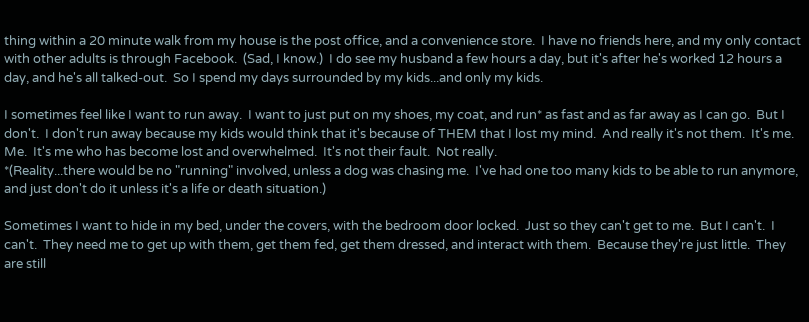thing within a 20 minute walk from my house is the post office, and a convenience store.  I have no friends here, and my only contact with other adults is through Facebook.  (Sad, I know.)  I do see my husband a few hours a day, but it's after he's worked 12 hours a day, and he's all talked-out.  So I spend my days surrounded by my kids...and only my kids.

I sometimes feel like I want to run away.  I want to just put on my shoes, my coat, and run* as fast and as far away as I can go.  But I don't.  I don't run away because my kids would think that it's because of THEM that I lost my mind.  And really it's not them.  It's me.  Me.  It's me who has become lost and overwhelmed.  It's not their fault.  Not really.
*(Reality...there would be no "running" involved, unless a dog was chasing me.  I've had one too many kids to be able to run anymore, and just don't do it unless it's a life or death situation.)

Sometimes I want to hide in my bed, under the covers, with the bedroom door locked.  Just so they can't get to me.  But I can't.  I can't.  They need me to get up with them, get them fed, get them dressed, and interact with them.  Because they're just little.  They are still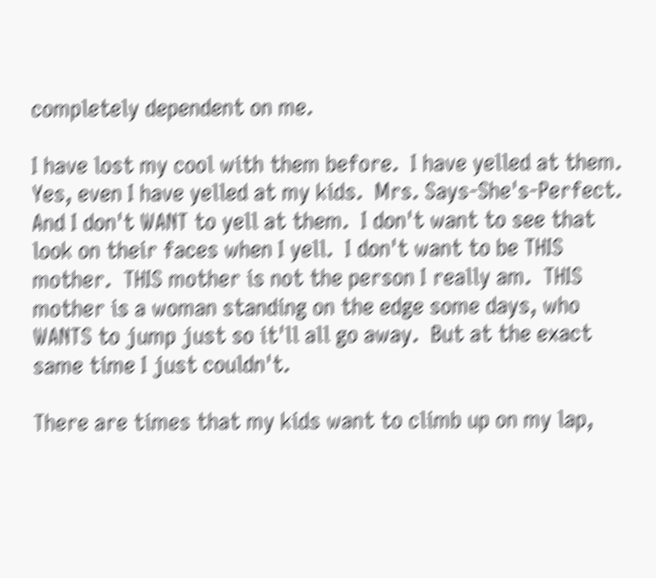completely dependent on me.

I have lost my cool with them before.  I have yelled at them.  Yes, even I have yelled at my kids.  Mrs. Says-She's-Perfect.  And I don't WANT to yell at them.  I don't want to see that look on their faces when I yell.  I don't want to be THIS mother.  THIS mother is not the person I really am.  THIS mother is a woman standing on the edge some days, who WANTS to jump just so it'll all go away.  But at the exact same time I just couldn't.

There are times that my kids want to climb up on my lap,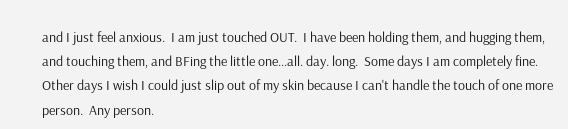and I just feel anxious.  I am just touched OUT.  I have been holding them, and hugging them, and touching them, and BFing the little one...all. day. long.  Some days I am completely fine.  Other days I wish I could just slip out of my skin because I can't handle the touch of one more person.  Any person.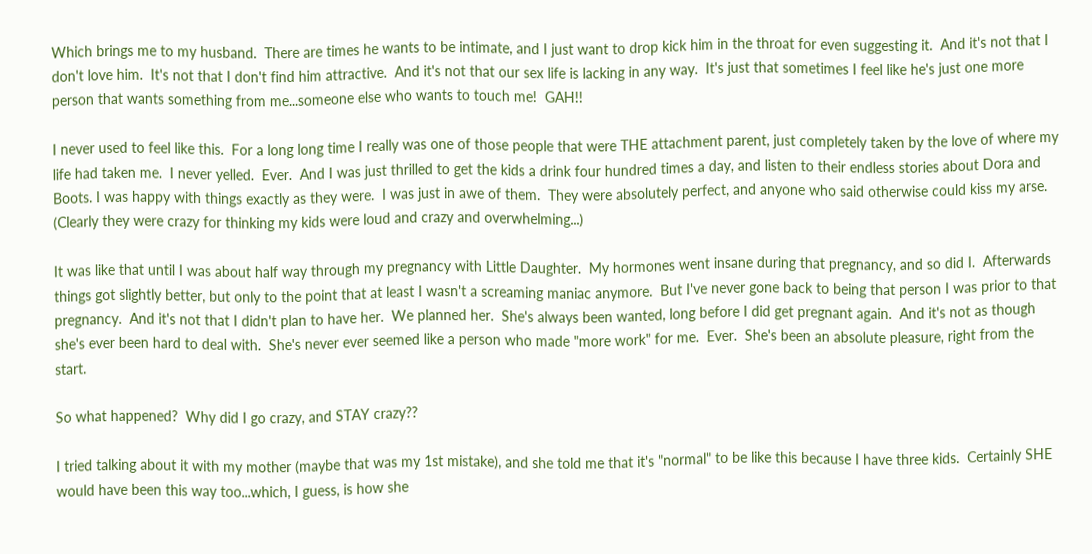Which brings me to my husband.  There are times he wants to be intimate, and I just want to drop kick him in the throat for even suggesting it.  And it's not that I don't love him.  It's not that I don't find him attractive.  And it's not that our sex life is lacking in any way.  It's just that sometimes I feel like he's just one more person that wants something from me...someone else who wants to touch me!  GAH!!

I never used to feel like this.  For a long long time I really was one of those people that were THE attachment parent, just completely taken by the love of where my life had taken me.  I never yelled.  Ever.  And I was just thrilled to get the kids a drink four hundred times a day, and listen to their endless stories about Dora and Boots. I was happy with things exactly as they were.  I was just in awe of them.  They were absolutely perfect, and anyone who said otherwise could kiss my arse.  (Clearly they were crazy for thinking my kids were loud and crazy and overwhelming...)

It was like that until I was about half way through my pregnancy with Little Daughter.  My hormones went insane during that pregnancy, and so did I.  Afterwards things got slightly better, but only to the point that at least I wasn't a screaming maniac anymore.  But I've never gone back to being that person I was prior to that pregnancy.  And it's not that I didn't plan to have her.  We planned her.  She's always been wanted, long before I did get pregnant again.  And it's not as though she's ever been hard to deal with.  She's never ever seemed like a person who made "more work" for me.  Ever.  She's been an absolute pleasure, right from the start.

So what happened?  Why did I go crazy, and STAY crazy??

I tried talking about it with my mother (maybe that was my 1st mistake), and she told me that it's "normal" to be like this because I have three kids.  Certainly SHE would have been this way too...which, I guess, is how she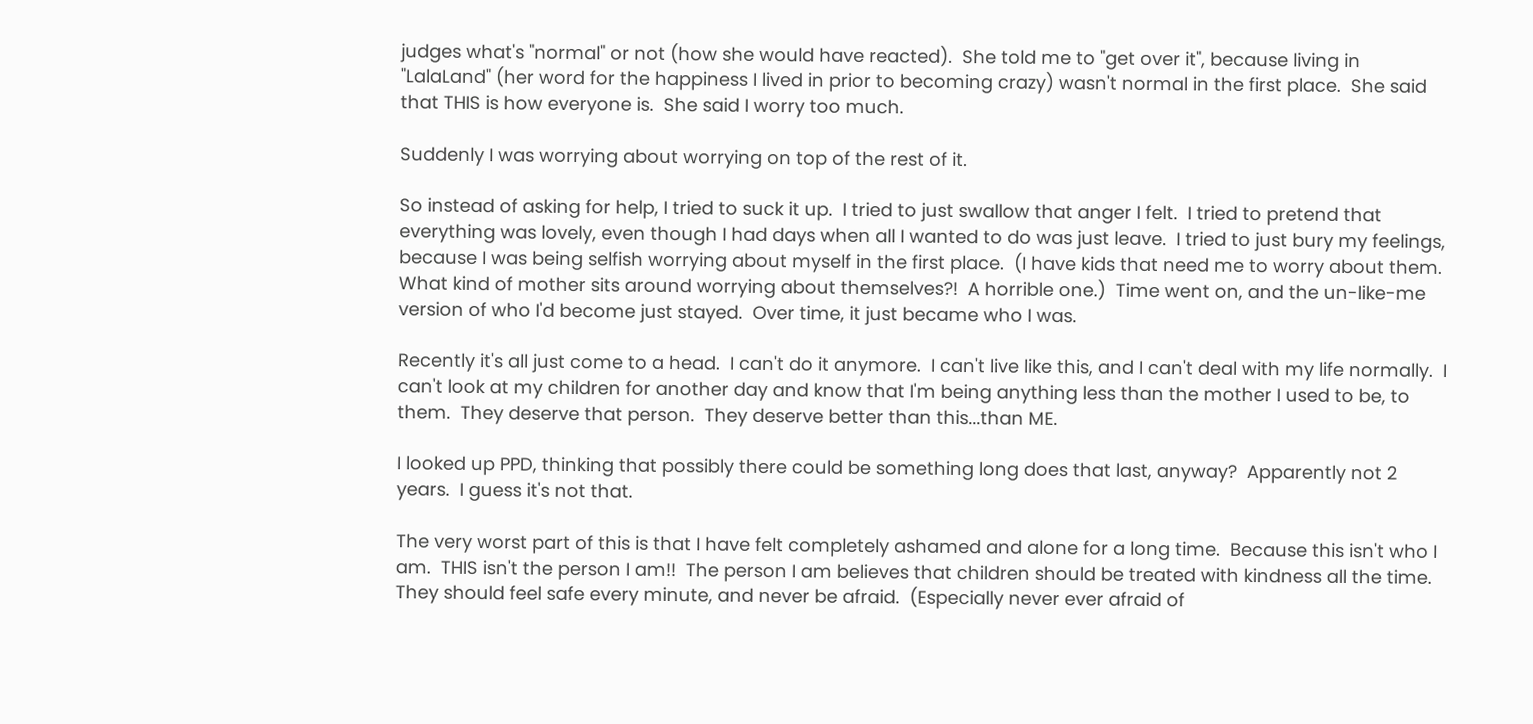judges what's "normal" or not (how she would have reacted).  She told me to "get over it", because living in "LalaLand" (her word for the happiness I lived in prior to becoming crazy) wasn't normal in the first place.  She said that THIS is how everyone is.  She said I worry too much.

Suddenly I was worrying about worrying on top of the rest of it.

So instead of asking for help, I tried to suck it up.  I tried to just swallow that anger I felt.  I tried to pretend that everything was lovely, even though I had days when all I wanted to do was just leave.  I tried to just bury my feelings, because I was being selfish worrying about myself in the first place.  (I have kids that need me to worry about them.  What kind of mother sits around worrying about themselves?!  A horrible one.)  Time went on, and the un-like-me version of who I'd become just stayed.  Over time, it just became who I was.

Recently it's all just come to a head.  I can't do it anymore.  I can't live like this, and I can't deal with my life normally.  I can't look at my children for another day and know that I'm being anything less than the mother I used to be, to them.  They deserve that person.  They deserve better than this...than ME.

I looked up PPD, thinking that possibly there could be something long does that last, anyway?  Apparently not 2 years.  I guess it's not that.

The very worst part of this is that I have felt completely ashamed and alone for a long time.  Because this isn't who I am.  THIS isn't the person I am!!  The person I am believes that children should be treated with kindness all the time.  They should feel safe every minute, and never be afraid.  (Especially never ever afraid of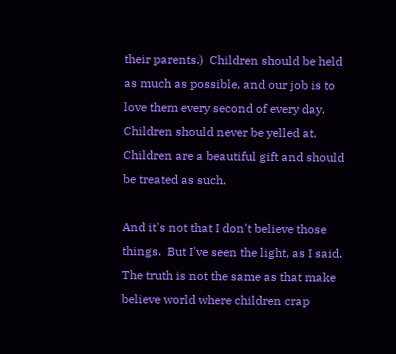their parents.)  Children should be held as much as possible, and our job is to love them every second of every day.  Children should never be yelled at.  Children are a beautiful gift and should be treated as such.

And it's not that I don't believe those things.  But I've seen the light, as I said.  The truth is not the same as that make believe world where children crap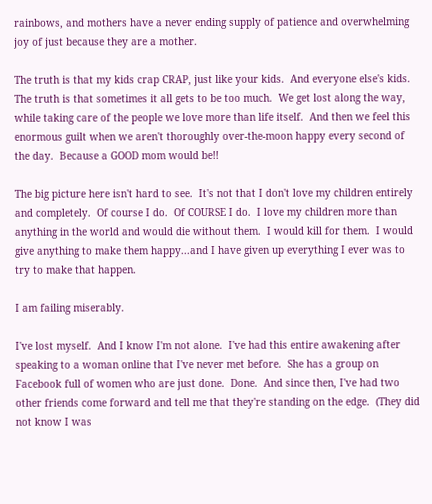rainbows, and mothers have a never ending supply of patience and overwhelming joy of just because they are a mother.

The truth is that my kids crap CRAP, just like your kids.  And everyone else's kids.  The truth is that sometimes it all gets to be too much.  We get lost along the way, while taking care of the people we love more than life itself.  And then we feel this enormous guilt when we aren't thoroughly over-the-moon happy every second of the day.  Because a GOOD mom would be!!

The big picture here isn't hard to see.  It's not that I don't love my children entirely and completely.  Of course I do.  Of COURSE I do.  I love my children more than anything in the world and would die without them.  I would kill for them.  I would give anything to make them happy...and I have given up everything I ever was to try to make that happen.

I am failing miserably.

I've lost myself.  And I know I'm not alone.  I've had this entire awakening after speaking to a woman online that I've never met before.  She has a group on Facebook full of women who are just done.  Done.  And since then, I've had two other friends come forward and tell me that they're standing on the edge.  (They did not know I was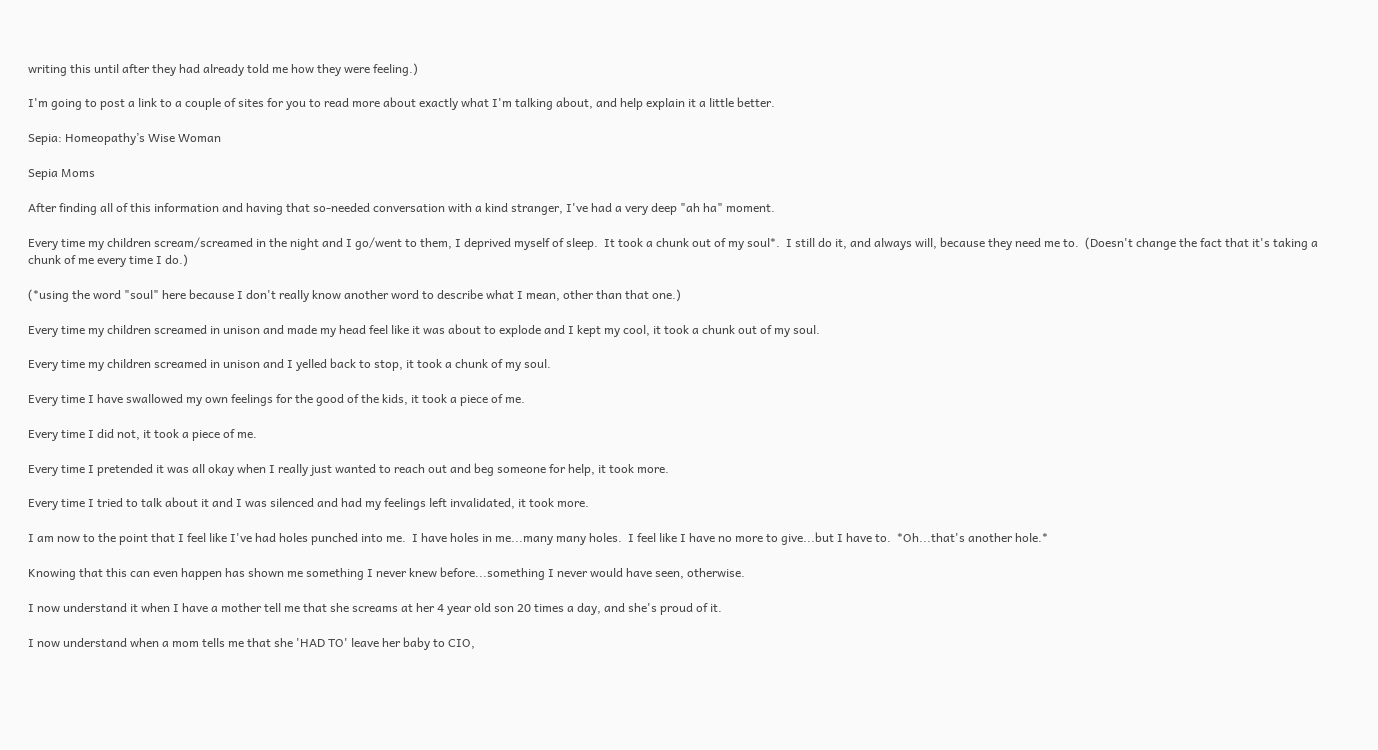writing this until after they had already told me how they were feeling.)

I'm going to post a link to a couple of sites for you to read more about exactly what I'm talking about, and help explain it a little better.

Sepia: Homeopathy’s Wise Woman

Sepia Moms

After finding all of this information and having that so-needed conversation with a kind stranger, I've had a very deep "ah ha" moment.

Every time my children scream/screamed in the night and I go/went to them, I deprived myself of sleep.  It took a chunk out of my soul*.  I still do it, and always will, because they need me to.  (Doesn't change the fact that it's taking a chunk of me every time I do.)

(*using the word "soul" here because I don't really know another word to describe what I mean, other than that one.)

Every time my children screamed in unison and made my head feel like it was about to explode and I kept my cool, it took a chunk out of my soul.

Every time my children screamed in unison and I yelled back to stop, it took a chunk of my soul.

Every time I have swallowed my own feelings for the good of the kids, it took a piece of me.

Every time I did not, it took a piece of me.

Every time I pretended it was all okay when I really just wanted to reach out and beg someone for help, it took more.

Every time I tried to talk about it and I was silenced and had my feelings left invalidated, it took more.

I am now to the point that I feel like I've had holes punched into me.  I have holes in me...many many holes.  I feel like I have no more to give...but I have to.  *Oh...that's another hole.*

Knowing that this can even happen has shown me something I never knew before...something I never would have seen, otherwise.

I now understand it when I have a mother tell me that she screams at her 4 year old son 20 times a day, and she's proud of it.

I now understand when a mom tells me that she 'HAD TO' leave her baby to CIO,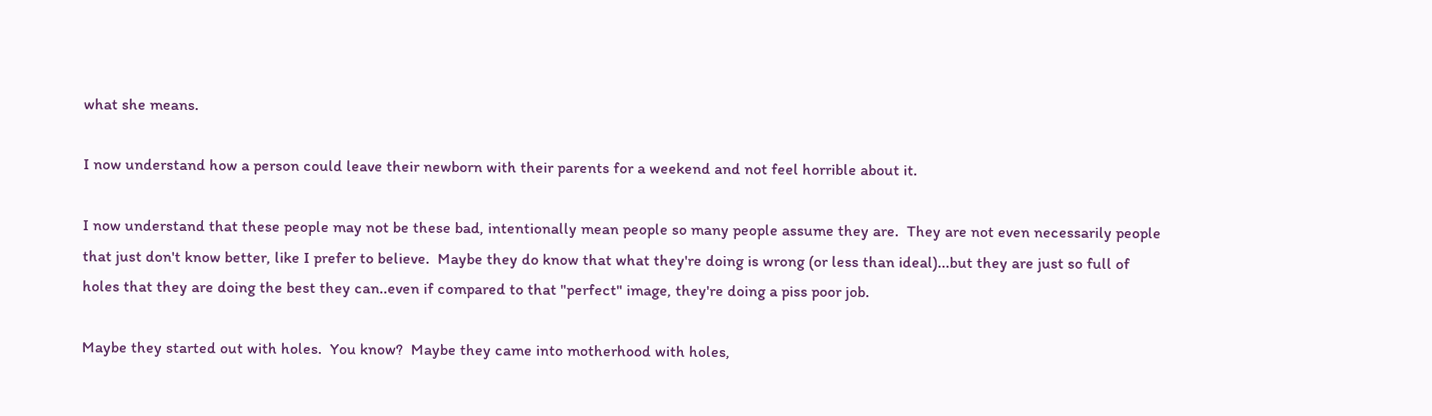what she means.

I now understand how a person could leave their newborn with their parents for a weekend and not feel horrible about it.

I now understand that these people may not be these bad, intentionally mean people so many people assume they are.  They are not even necessarily people that just don't know better, like I prefer to believe.  Maybe they do know that what they're doing is wrong (or less than ideal)...but they are just so full of holes that they are doing the best they can..even if compared to that "perfect" image, they're doing a piss poor job.

Maybe they started out with holes.  You know?  Maybe they came into motherhood with holes,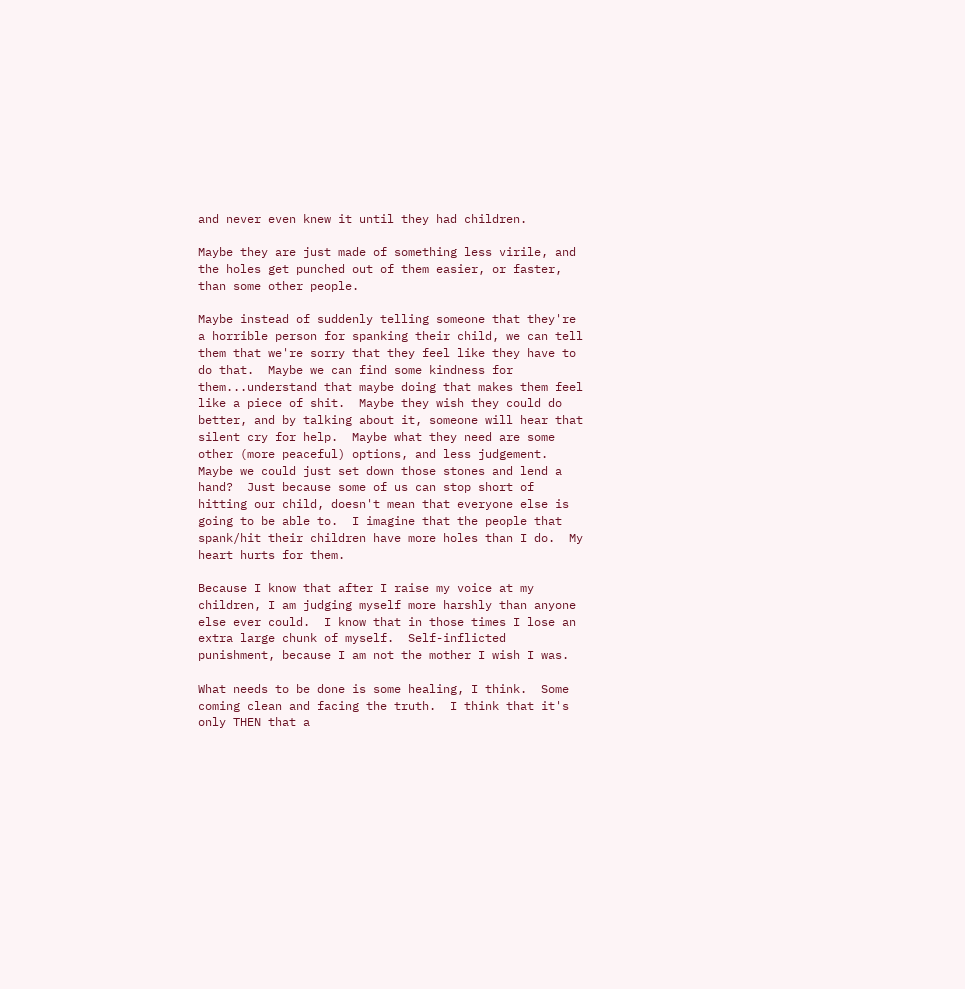and never even knew it until they had children.

Maybe they are just made of something less virile, and the holes get punched out of them easier, or faster, than some other people.

Maybe instead of suddenly telling someone that they're a horrible person for spanking their child, we can tell them that we're sorry that they feel like they have to do that.  Maybe we can find some kindness for them...understand that maybe doing that makes them feel like a piece of shit.  Maybe they wish they could do better, and by talking about it, someone will hear that silent cry for help.  Maybe what they need are some other (more peaceful) options, and less judgement.  Maybe we could just set down those stones and lend a hand?  Just because some of us can stop short of hitting our child, doesn't mean that everyone else is going to be able to.  I imagine that the people that spank/hit their children have more holes than I do.  My heart hurts for them.

Because I know that after I raise my voice at my children, I am judging myself more harshly than anyone else ever could.  I know that in those times I lose an extra large chunk of myself.  Self-inflicted punishment, because I am not the mother I wish I was.

What needs to be done is some healing, I think.  Some coming clean and facing the truth.  I think that it's only THEN that a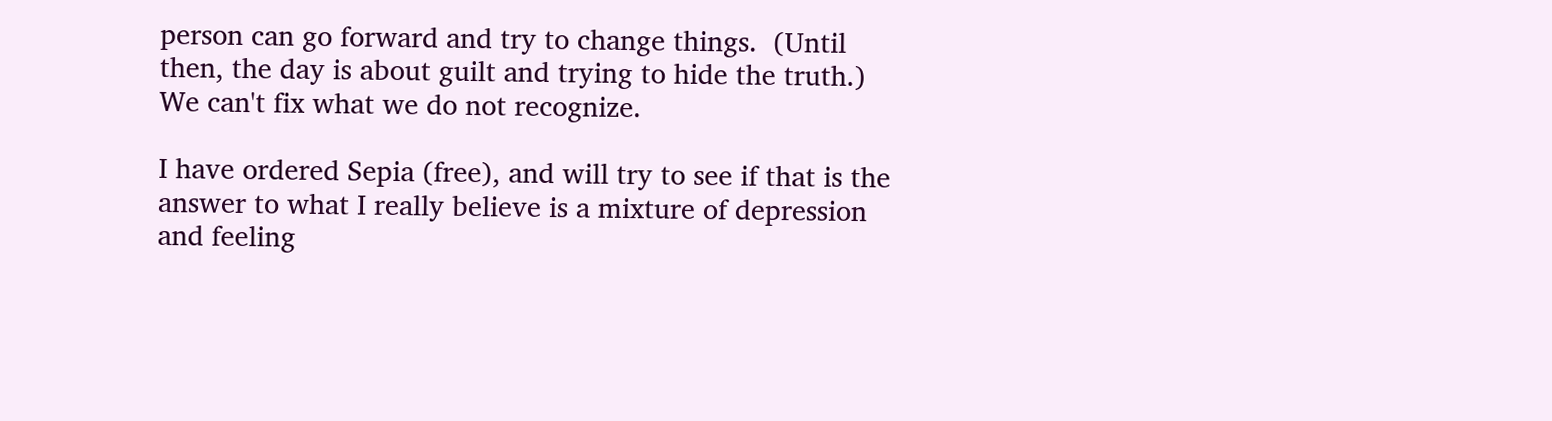person can go forward and try to change things.  (Until then, the day is about guilt and trying to hide the truth.)  We can't fix what we do not recognize.

I have ordered Sepia (free), and will try to see if that is the answer to what I really believe is a mixture of depression and feeling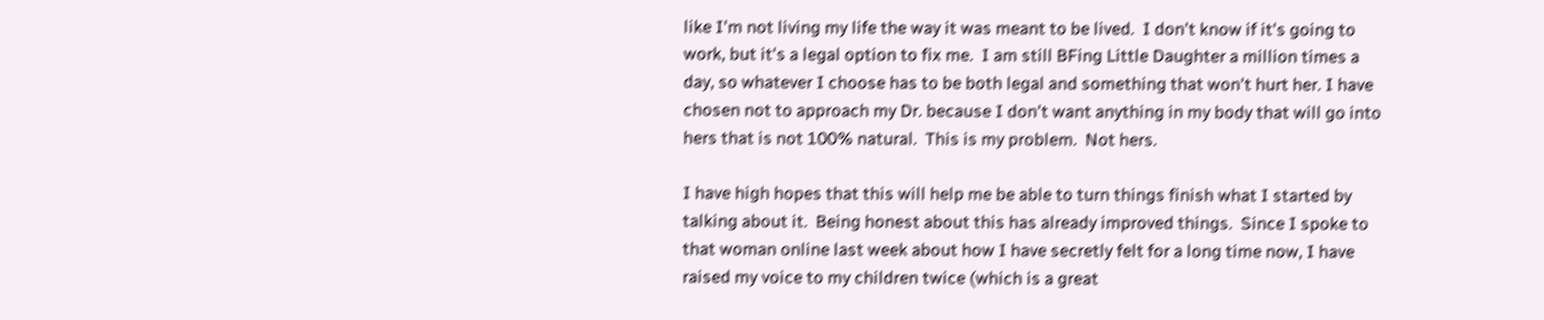like I'm not living my life the way it was meant to be lived.  I don't know if it's going to work, but it's a legal option to fix me.  I am still BFing Little Daughter a million times a day, so whatever I choose has to be both legal and something that won't hurt her. I have chosen not to approach my Dr. because I don't want anything in my body that will go into hers that is not 100% natural.  This is my problem.  Not hers.

I have high hopes that this will help me be able to turn things finish what I started by talking about it.  Being honest about this has already improved things.  Since I spoke to that woman online last week about how I have secretly felt for a long time now, I have raised my voice to my children twice (which is a great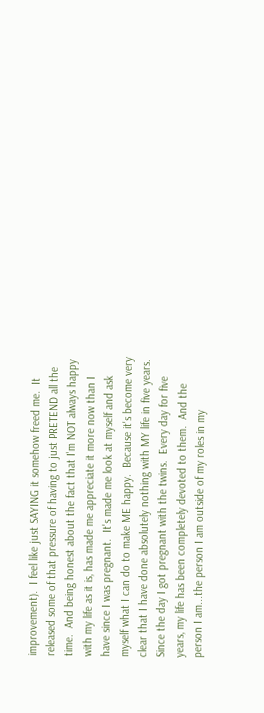improvement).  I feel like just SAYING it somehow freed me.  It released some of that pressure of having to just PRETEND all the time.  And being honest about the fact that I'm NOT always happy with my life as it is, has made me appreciate it more now than I have since I was pregnant.  It's made me look at myself and ask myself what I can do to make ME happy.  Because it's become very clear that I have done absolutely nothing with MY life in five years.  Since the day I got pregnant with the twins.  Every day for five years, my life has been completely devoted to them.  And the person I am...the person I am outside of my roles in my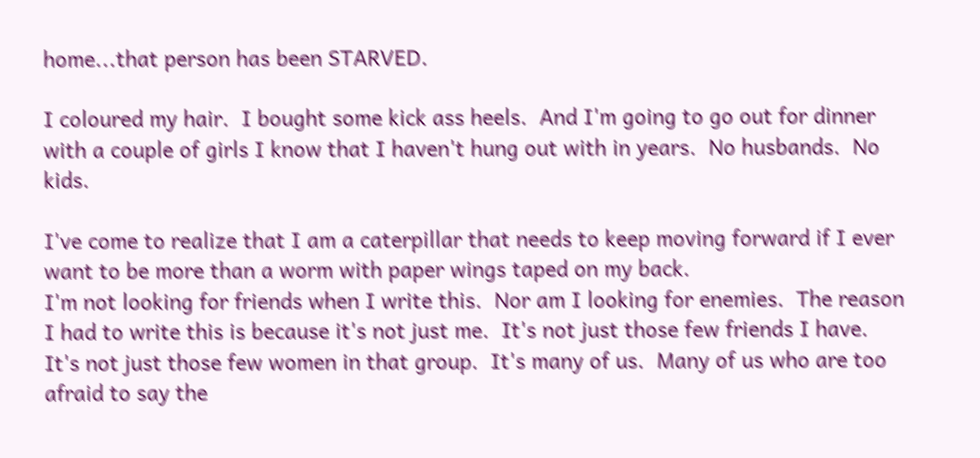home...that person has been STARVED.

I coloured my hair.  I bought some kick ass heels.  And I'm going to go out for dinner with a couple of girls I know that I haven't hung out with in years.  No husbands.  No kids.

I've come to realize that I am a caterpillar that needs to keep moving forward if I ever want to be more than a worm with paper wings taped on my back.
I'm not looking for friends when I write this.  Nor am I looking for enemies.  The reason I had to write this is because it's not just me.  It's not just those few friends I have.  It's not just those few women in that group.  It's many of us.  Many of us who are too afraid to say the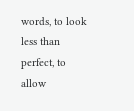words, to look less than perfect, to allow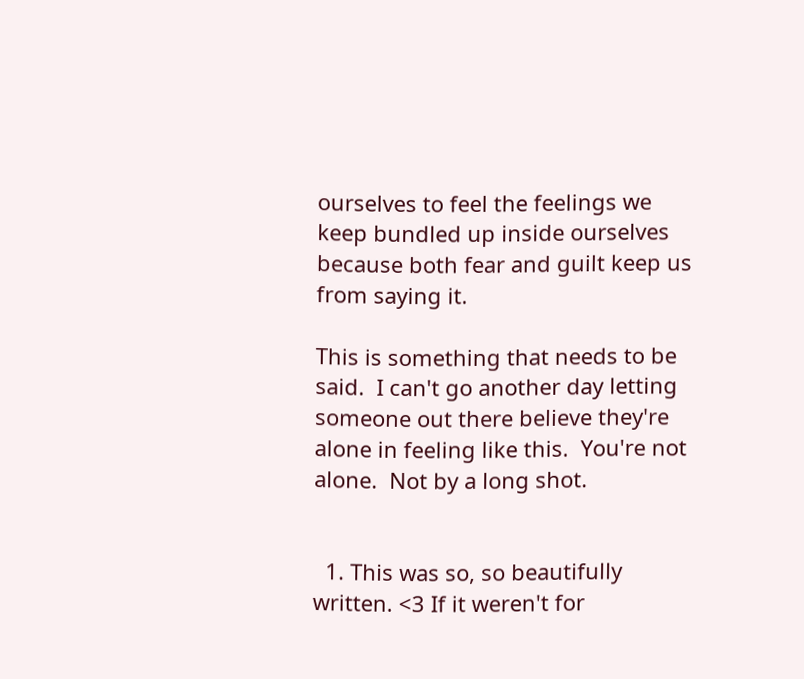ourselves to feel the feelings we keep bundled up inside ourselves because both fear and guilt keep us from saying it.

This is something that needs to be said.  I can't go another day letting someone out there believe they're alone in feeling like this.  You're not alone.  Not by a long shot.


  1. This was so, so beautifully written. <3 If it weren't for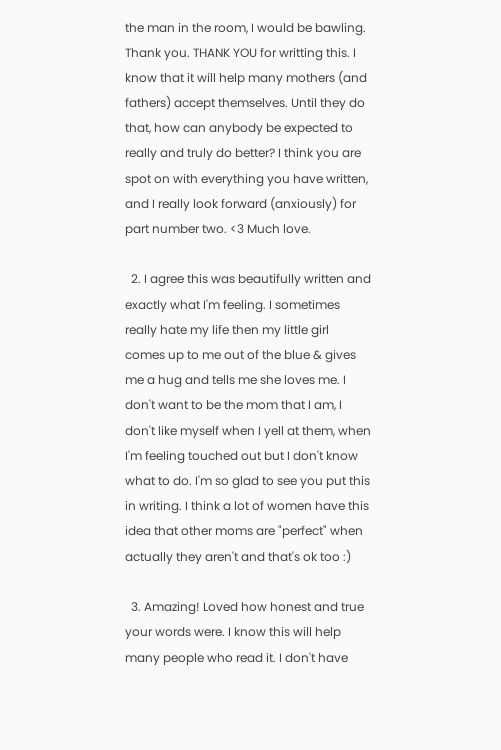the man in the room, I would be bawling. Thank you. THANK YOU for writting this. I know that it will help many mothers (and fathers) accept themselves. Until they do that, how can anybody be expected to really and truly do better? I think you are spot on with everything you have written, and I really look forward (anxiously) for part number two. <3 Much love.

  2. I agree this was beautifully written and exactly what I'm feeling. I sometimes really hate my life then my little girl comes up to me out of the blue & gives me a hug and tells me she loves me. I don't want to be the mom that I am, I don't like myself when I yell at them, when I'm feeling touched out but I don't know what to do. I'm so glad to see you put this in writing. I think a lot of women have this idea that other moms are "perfect" when actually they aren't and that's ok too :)

  3. Amazing! Loved how honest and true your words were. I know this will help many people who read it. I don't have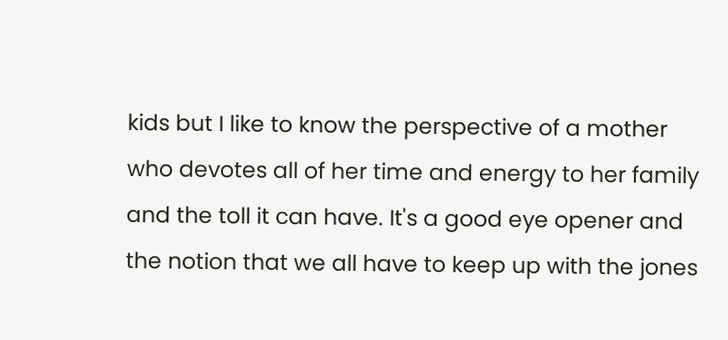kids but I like to know the perspective of a mother who devotes all of her time and energy to her family and the toll it can have. It's a good eye opener and the notion that we all have to keep up with the jones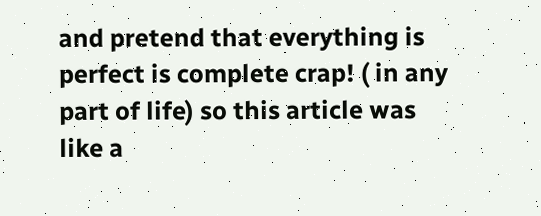and pretend that everything is perfect is complete crap! ( in any part of life) so this article was like a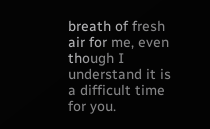breath of fresh air for me, even though I understand it is a difficult time for you.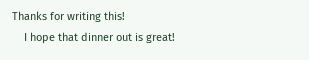Thanks for writing this!
    I hope that dinner out is great!